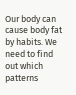Our body can cause body fat by habits. We need to find out which patterns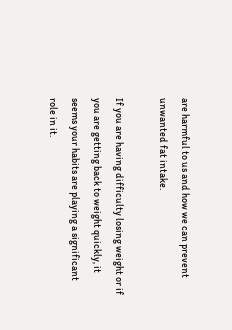are harmful to us and how we can prevent unwanted fat intake.

If you are having difficulty losing weight or if you are getting back to weight quickly, it seems your habits are playing a significant role in it.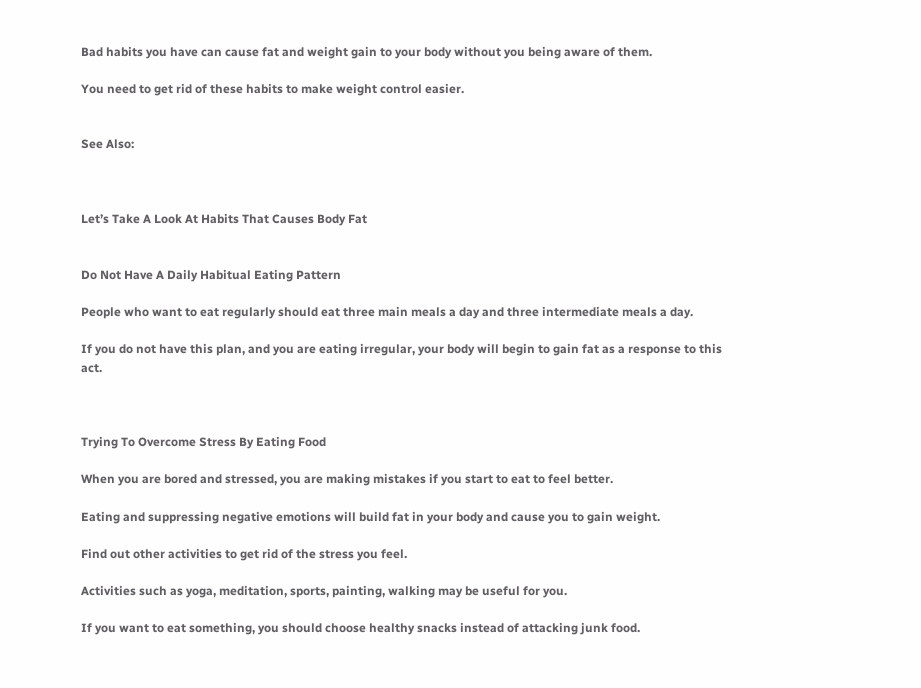Bad habits you have can cause fat and weight gain to your body without you being aware of them.

You need to get rid of these habits to make weight control easier.


See Also:



Let’s Take A Look At Habits That Causes Body Fat


Do Not Have A Daily Habitual Eating Pattern

People who want to eat regularly should eat three main meals a day and three intermediate meals a day.

If you do not have this plan, and you are eating irregular, your body will begin to gain fat as a response to this act.



Trying To Overcome Stress By Eating Food

When you are bored and stressed, you are making mistakes if you start to eat to feel better.

Eating and suppressing negative emotions will build fat in your body and cause you to gain weight.

Find out other activities to get rid of the stress you feel.

Activities such as yoga, meditation, sports, painting, walking may be useful for you.

If you want to eat something, you should choose healthy snacks instead of attacking junk food.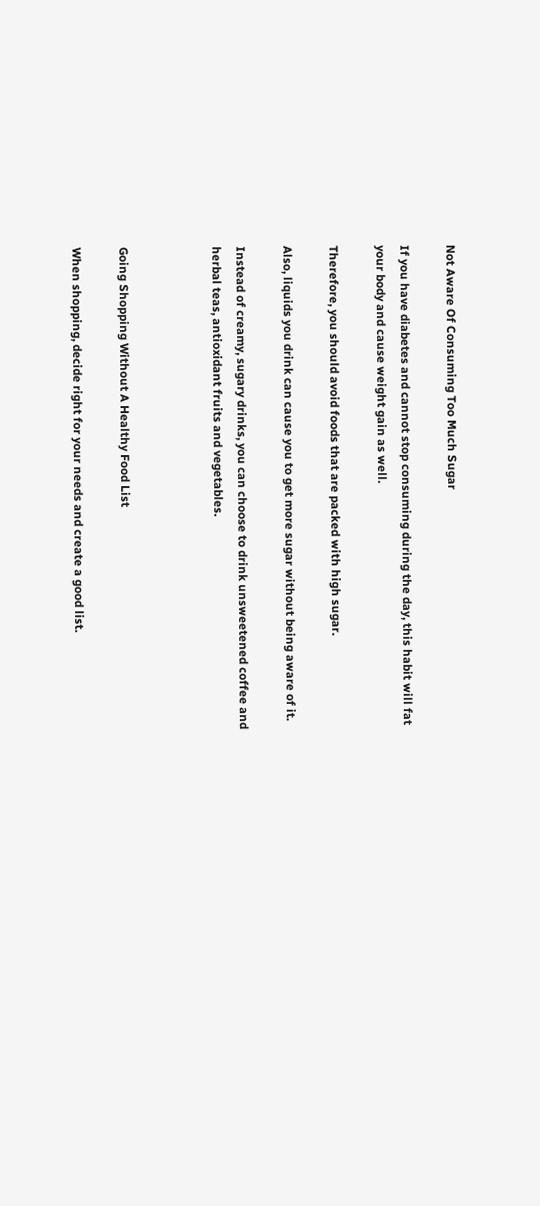Not Aware Of Consuming Too Much Sugar

If you have diabetes and cannot stop consuming during the day, this habit will fat your body and cause weight gain as well.

Therefore, you should avoid foods that are packed with high sugar.

Also, liquids you drink can cause you to get more sugar without being aware of it.

Instead of creamy, sugary drinks, you can choose to drink unsweetened coffee and herbal teas, antioxidant fruits and vegetables.



Going Shopping Without A Healthy Food List

When shopping, decide right for your needs and create a good list.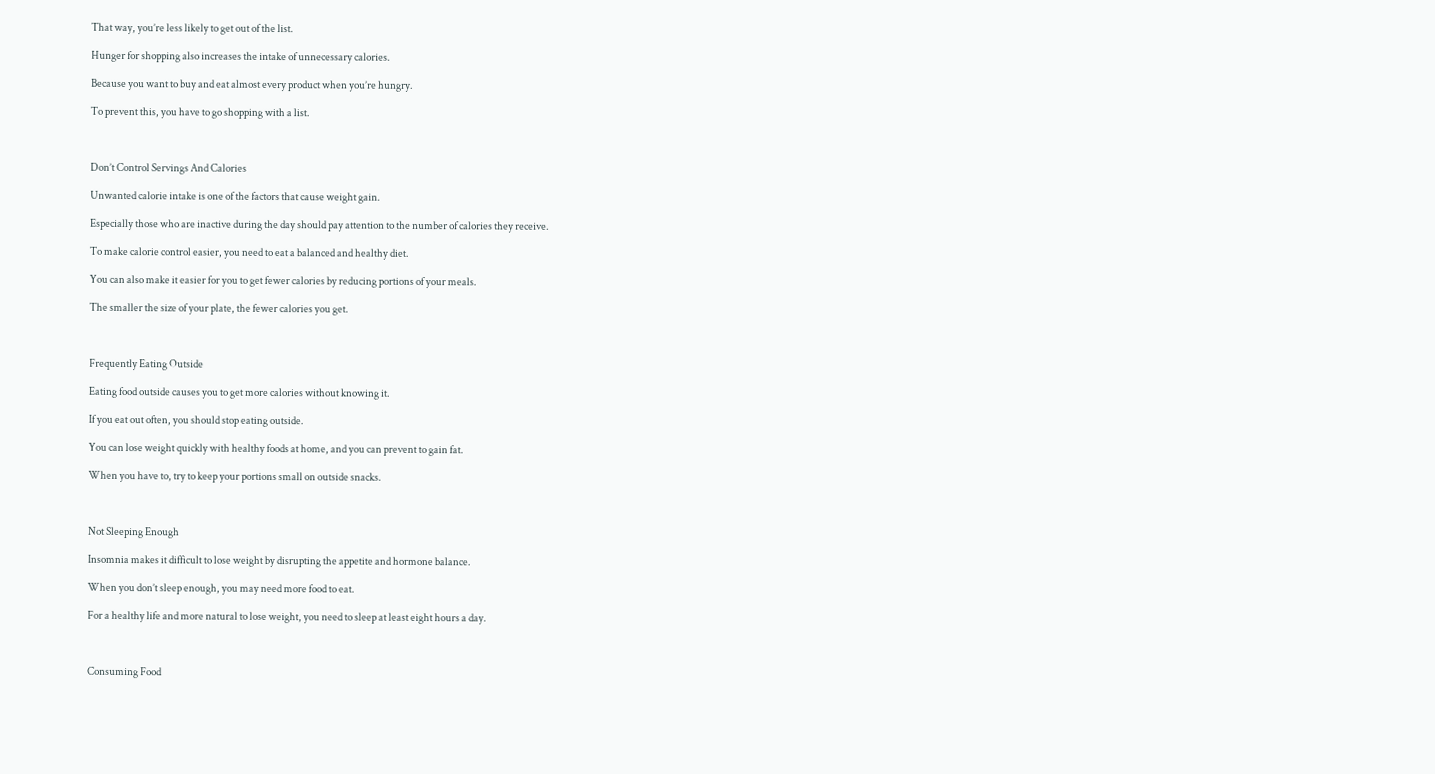That way, you’re less likely to get out of the list.

Hunger for shopping also increases the intake of unnecessary calories.

Because you want to buy and eat almost every product when you’re hungry.

To prevent this, you have to go shopping with a list.



Don’t Control Servings And Calories

Unwanted calorie intake is one of the factors that cause weight gain.

Especially those who are inactive during the day should pay attention to the number of calories they receive.

To make calorie control easier, you need to eat a balanced and healthy diet.

You can also make it easier for you to get fewer calories by reducing portions of your meals.

The smaller the size of your plate, the fewer calories you get.



Frequently Eating Outside

Eating food outside causes you to get more calories without knowing it.

If you eat out often, you should stop eating outside.

You can lose weight quickly with healthy foods at home, and you can prevent to gain fat.

When you have to, try to keep your portions small on outside snacks.



Not Sleeping Enough

Insomnia makes it difficult to lose weight by disrupting the appetite and hormone balance.

When you don’t sleep enough, you may need more food to eat.

For a healthy life and more natural to lose weight, you need to sleep at least eight hours a day.



Consuming Food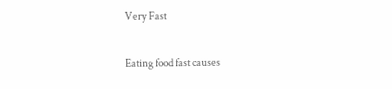Very Fast

Eating food fast causes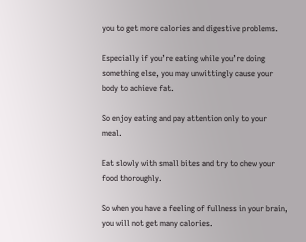you to get more calories and digestive problems.

Especially if you’re eating while you’re doing something else, you may unwittingly cause your body to achieve fat.

So enjoy eating and pay attention only to your meal.

Eat slowly with small bites and try to chew your food thoroughly.

So when you have a feeling of fullness in your brain, you will not get many calories.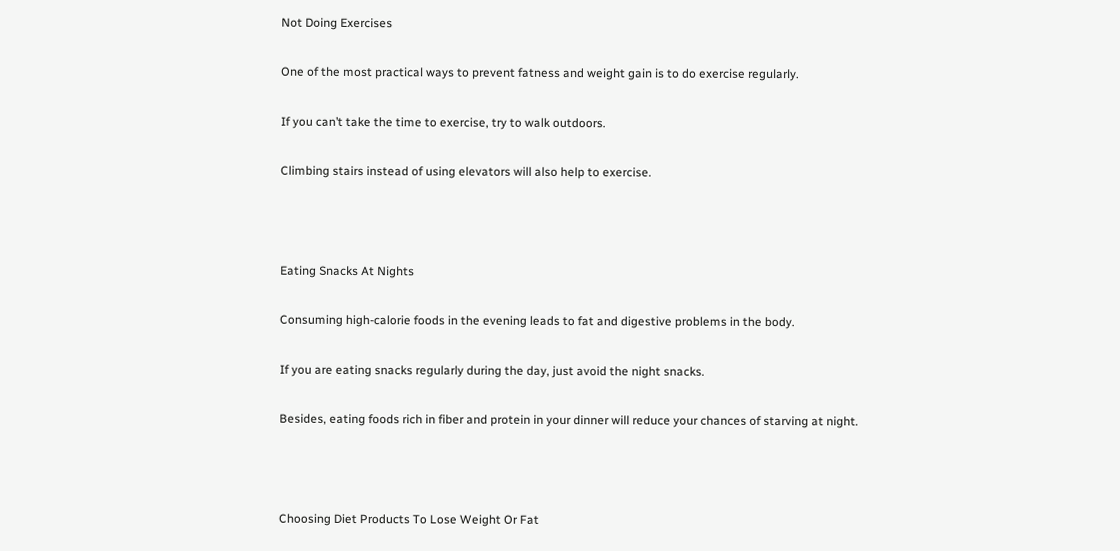Not Doing Exercises

One of the most practical ways to prevent fatness and weight gain is to do exercise regularly.

If you can’t take the time to exercise, try to walk outdoors.

Climbing stairs instead of using elevators will also help to exercise.



Eating Snacks At Nights

Consuming high-calorie foods in the evening leads to fat and digestive problems in the body.

If you are eating snacks regularly during the day, just avoid the night snacks.

Besides, eating foods rich in fiber and protein in your dinner will reduce your chances of starving at night.



Choosing Diet Products To Lose Weight Or Fat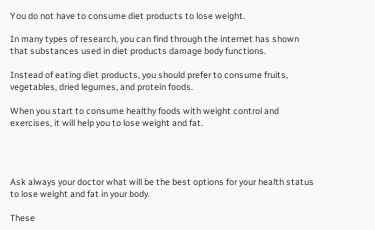You do not have to consume diet products to lose weight.

In many types of research, you can find through the internet has shown that substances used in diet products damage body functions.

Instead of eating diet products, you should prefer to consume fruits, vegetables, dried legumes, and protein foods.

When you start to consume healthy foods with weight control and exercises, it will help you to lose weight and fat.




Ask always your doctor what will be the best options for your health status to lose weight and fat in your body.

These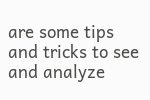are some tips and tricks to see and analyze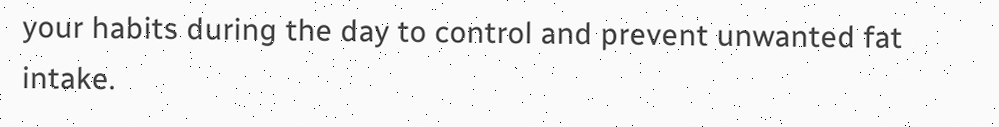your habits during the day to control and prevent unwanted fat intake.